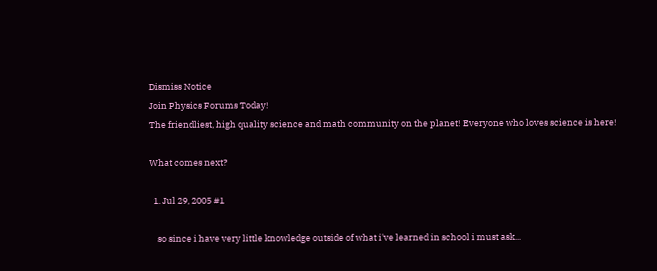Dismiss Notice
Join Physics Forums Today!
The friendliest, high quality science and math community on the planet! Everyone who loves science is here!

What comes next?

  1. Jul 29, 2005 #1

    so since i have very little knowledge outside of what i've learned in school i must ask...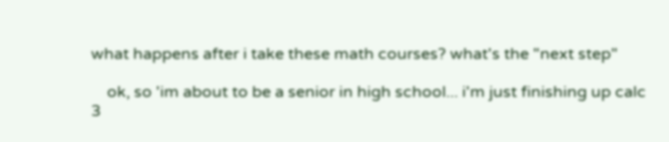what happens after i take these math courses? what's the "next step"

    ok, so 'im about to be a senior in high school... i'm just finishing up calc 3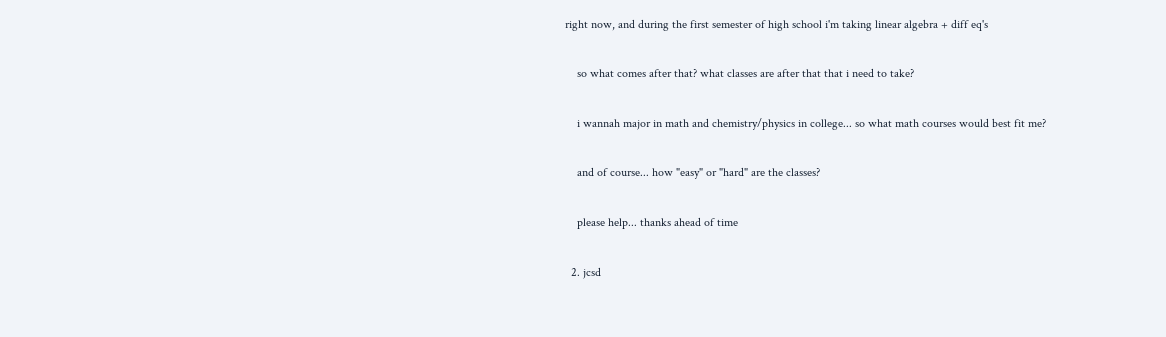right now, and during the first semester of high school i'm taking linear algebra + diff eq's

    so what comes after that? what classes are after that that i need to take?

    i wannah major in math and chemistry/physics in college... so what math courses would best fit me?

    and of course... how "easy" or "hard" are the classes?

    please help... thanks ahead of time

  2. jcsd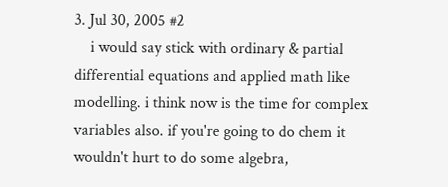3. Jul 30, 2005 #2
    i would say stick with ordinary & partial differential equations and applied math like modelling. i think now is the time for complex variables also. if you're going to do chem it wouldn't hurt to do some algebra,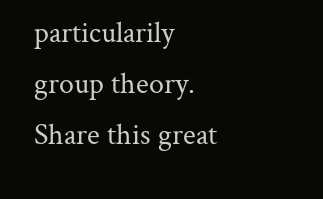particularily group theory.
Share this great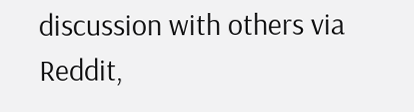discussion with others via Reddit,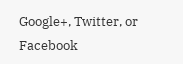Google+, Twitter, or Facebook